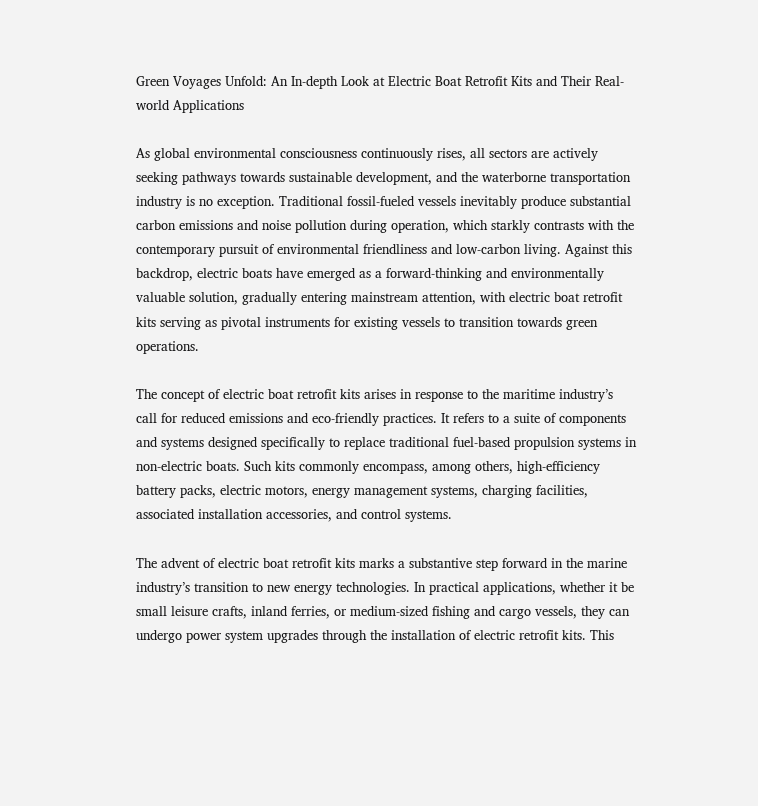Green Voyages Unfold: An In-depth Look at Electric Boat Retrofit Kits and Their Real-world Applications

As global environmental consciousness continuously rises, all sectors are actively seeking pathways towards sustainable development, and the waterborne transportation industry is no exception. Traditional fossil-fueled vessels inevitably produce substantial carbon emissions and noise pollution during operation, which starkly contrasts with the contemporary pursuit of environmental friendliness and low-carbon living. Against this backdrop, electric boats have emerged as a forward-thinking and environmentally valuable solution, gradually entering mainstream attention, with electric boat retrofit kits serving as pivotal instruments for existing vessels to transition towards green operations.

The concept of electric boat retrofit kits arises in response to the maritime industry’s call for reduced emissions and eco-friendly practices. It refers to a suite of components and systems designed specifically to replace traditional fuel-based propulsion systems in non-electric boats. Such kits commonly encompass, among others, high-efficiency battery packs, electric motors, energy management systems, charging facilities, associated installation accessories, and control systems.

The advent of electric boat retrofit kits marks a substantive step forward in the marine industry’s transition to new energy technologies. In practical applications, whether it be small leisure crafts, inland ferries, or medium-sized fishing and cargo vessels, they can undergo power system upgrades through the installation of electric retrofit kits. This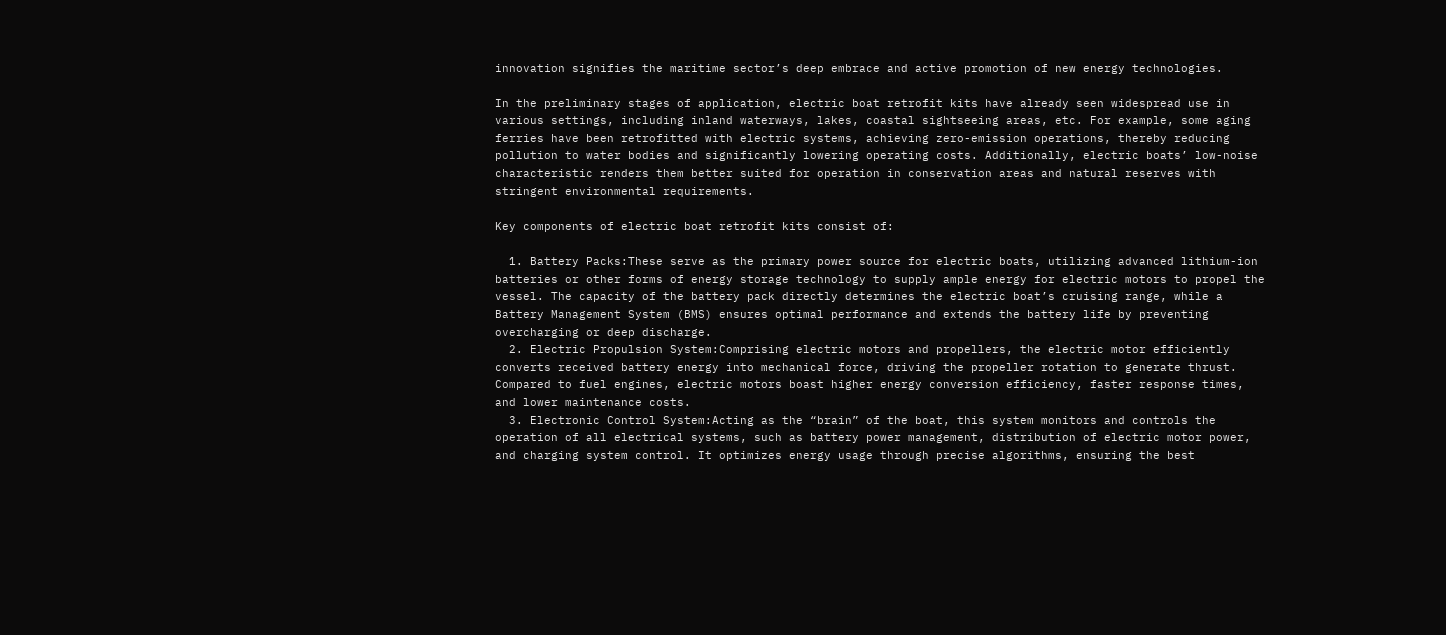innovation signifies the maritime sector’s deep embrace and active promotion of new energy technologies.

In the preliminary stages of application, electric boat retrofit kits have already seen widespread use in various settings, including inland waterways, lakes, coastal sightseeing areas, etc. For example, some aging ferries have been retrofitted with electric systems, achieving zero-emission operations, thereby reducing pollution to water bodies and significantly lowering operating costs. Additionally, electric boats’ low-noise characteristic renders them better suited for operation in conservation areas and natural reserves with stringent environmental requirements.

Key components of electric boat retrofit kits consist of:

  1. Battery Packs:These serve as the primary power source for electric boats, utilizing advanced lithium-ion batteries or other forms of energy storage technology to supply ample energy for electric motors to propel the vessel. The capacity of the battery pack directly determines the electric boat’s cruising range, while a Battery Management System (BMS) ensures optimal performance and extends the battery life by preventing overcharging or deep discharge.
  2. Electric Propulsion System:Comprising electric motors and propellers, the electric motor efficiently converts received battery energy into mechanical force, driving the propeller rotation to generate thrust. Compared to fuel engines, electric motors boast higher energy conversion efficiency, faster response times, and lower maintenance costs.
  3. Electronic Control System:Acting as the “brain” of the boat, this system monitors and controls the operation of all electrical systems, such as battery power management, distribution of electric motor power, and charging system control. It optimizes energy usage through precise algorithms, ensuring the best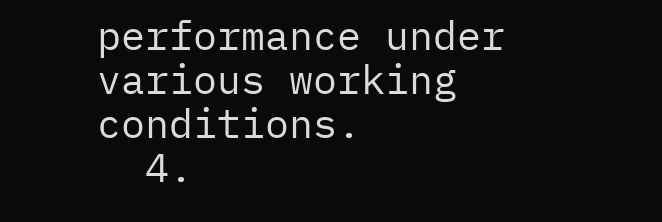performance under various working conditions.
  4.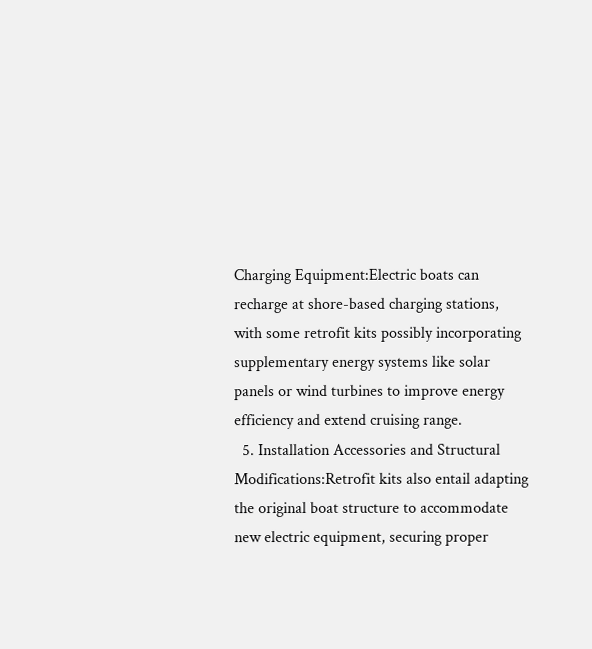Charging Equipment:Electric boats can recharge at shore-based charging stations, with some retrofit kits possibly incorporating supplementary energy systems like solar panels or wind turbines to improve energy efficiency and extend cruising range.
  5. Installation Accessories and Structural Modifications:Retrofit kits also entail adapting the original boat structure to accommodate new electric equipment, securing proper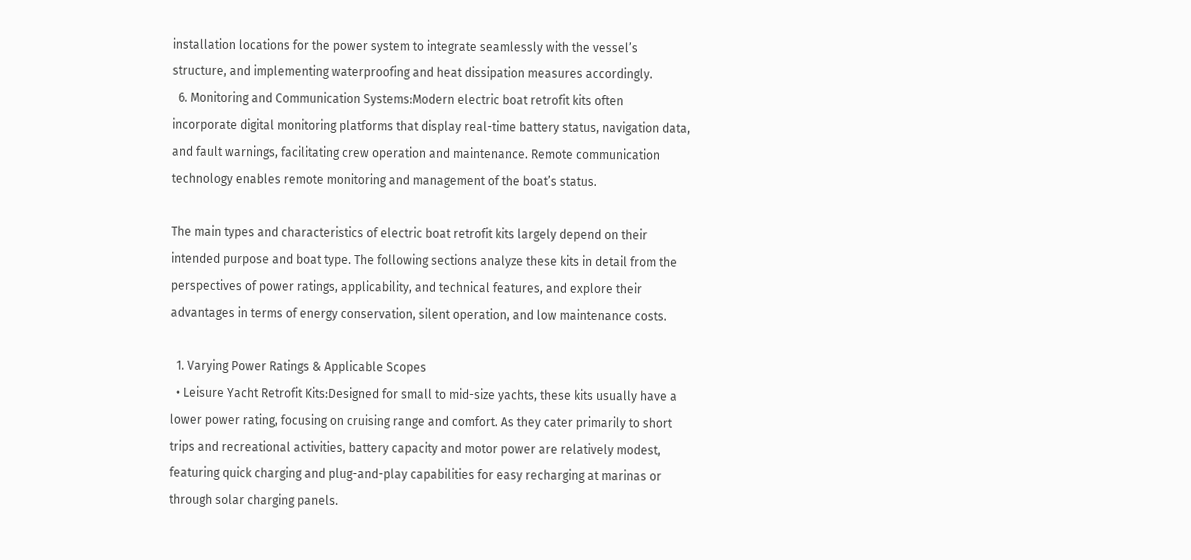installation locations for the power system to integrate seamlessly with the vessel’s structure, and implementing waterproofing and heat dissipation measures accordingly.
  6. Monitoring and Communication Systems:Modern electric boat retrofit kits often incorporate digital monitoring platforms that display real-time battery status, navigation data, and fault warnings, facilitating crew operation and maintenance. Remote communication technology enables remote monitoring and management of the boat’s status.

The main types and characteristics of electric boat retrofit kits largely depend on their intended purpose and boat type. The following sections analyze these kits in detail from the perspectives of power ratings, applicability, and technical features, and explore their advantages in terms of energy conservation, silent operation, and low maintenance costs.

  1. Varying Power Ratings & Applicable Scopes
  • Leisure Yacht Retrofit Kits:Designed for small to mid-size yachts, these kits usually have a lower power rating, focusing on cruising range and comfort. As they cater primarily to short trips and recreational activities, battery capacity and motor power are relatively modest, featuring quick charging and plug-and-play capabilities for easy recharging at marinas or through solar charging panels.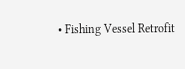• Fishing Vessel Retrofit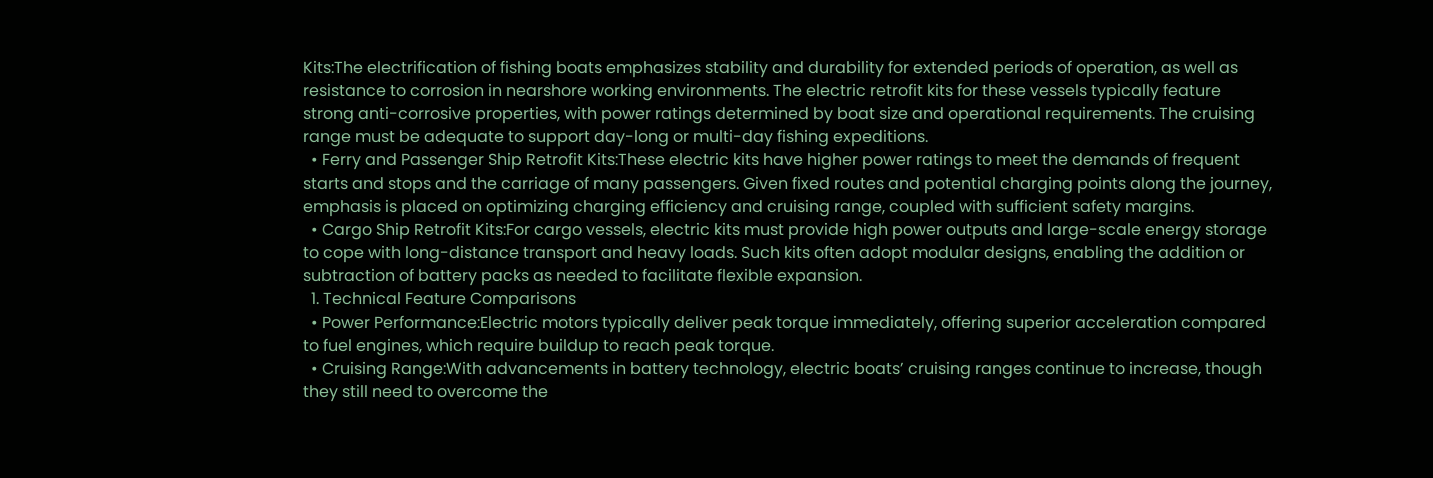Kits:The electrification of fishing boats emphasizes stability and durability for extended periods of operation, as well as resistance to corrosion in nearshore working environments. The electric retrofit kits for these vessels typically feature strong anti-corrosive properties, with power ratings determined by boat size and operational requirements. The cruising range must be adequate to support day-long or multi-day fishing expeditions.
  • Ferry and Passenger Ship Retrofit Kits:These electric kits have higher power ratings to meet the demands of frequent starts and stops and the carriage of many passengers. Given fixed routes and potential charging points along the journey, emphasis is placed on optimizing charging efficiency and cruising range, coupled with sufficient safety margins.
  • Cargo Ship Retrofit Kits:For cargo vessels, electric kits must provide high power outputs and large-scale energy storage to cope with long-distance transport and heavy loads. Such kits often adopt modular designs, enabling the addition or subtraction of battery packs as needed to facilitate flexible expansion.
  1. Technical Feature Comparisons
  • Power Performance:Electric motors typically deliver peak torque immediately, offering superior acceleration compared to fuel engines, which require buildup to reach peak torque.
  • Cruising Range:With advancements in battery technology, electric boats’ cruising ranges continue to increase, though they still need to overcome the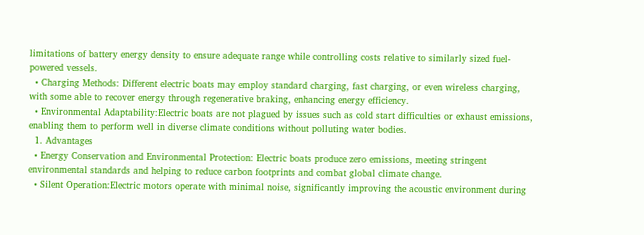limitations of battery energy density to ensure adequate range while controlling costs relative to similarly sized fuel-powered vessels.
  • Charging Methods: Different electric boats may employ standard charging, fast charging, or even wireless charging, with some able to recover energy through regenerative braking, enhancing energy efficiency.
  • Environmental Adaptability:Electric boats are not plagued by issues such as cold start difficulties or exhaust emissions, enabling them to perform well in diverse climate conditions without polluting water bodies.
  1. Advantages
  • Energy Conservation and Environmental Protection: Electric boats produce zero emissions, meeting stringent environmental standards and helping to reduce carbon footprints and combat global climate change.
  • Silent Operation:Electric motors operate with minimal noise, significantly improving the acoustic environment during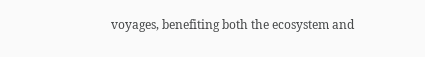voyages, benefiting both the ecosystem and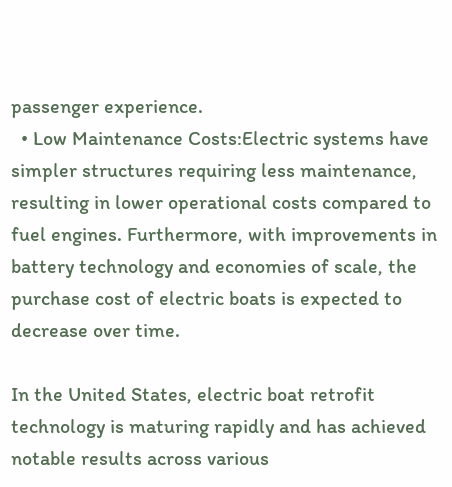passenger experience.
  • Low Maintenance Costs:Electric systems have simpler structures requiring less maintenance, resulting in lower operational costs compared to fuel engines. Furthermore, with improvements in battery technology and economies of scale, the purchase cost of electric boats is expected to decrease over time.

In the United States, electric boat retrofit technology is maturing rapidly and has achieved notable results across various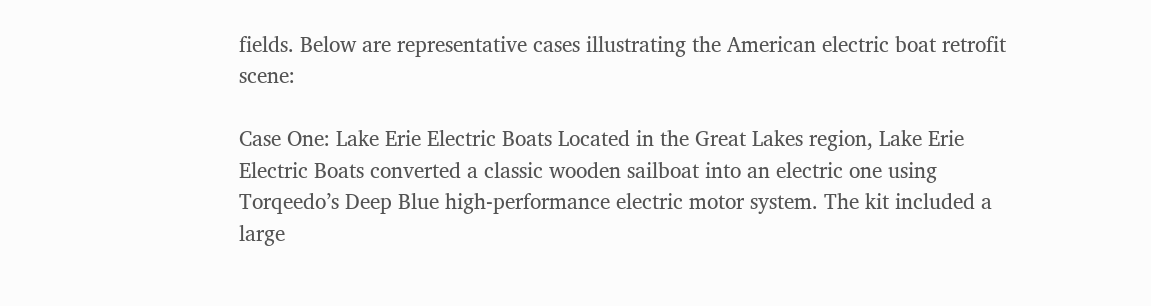fields. Below are representative cases illustrating the American electric boat retrofit scene:

Case One: Lake Erie Electric Boats Located in the Great Lakes region, Lake Erie Electric Boats converted a classic wooden sailboat into an electric one using Torqeedo’s Deep Blue high-performance electric motor system. The kit included a large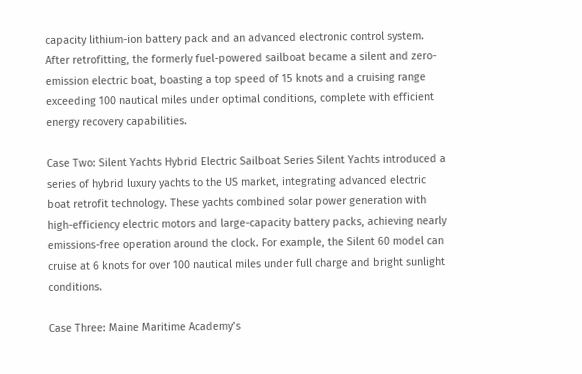capacity lithium-ion battery pack and an advanced electronic control system. After retrofitting, the formerly fuel-powered sailboat became a silent and zero-emission electric boat, boasting a top speed of 15 knots and a cruising range exceeding 100 nautical miles under optimal conditions, complete with efficient energy recovery capabilities.

Case Two: Silent Yachts Hybrid Electric Sailboat Series Silent Yachts introduced a series of hybrid luxury yachts to the US market, integrating advanced electric boat retrofit technology. These yachts combined solar power generation with high-efficiency electric motors and large-capacity battery packs, achieving nearly emissions-free operation around the clock. For example, the Silent 60 model can cruise at 6 knots for over 100 nautical miles under full charge and bright sunlight conditions.

Case Three: Maine Maritime Academy’s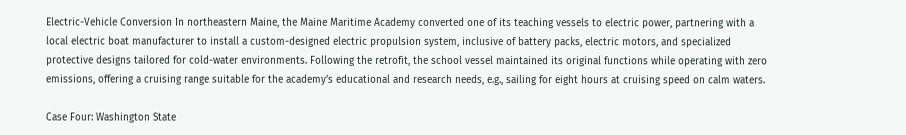Electric-Vehicle Conversion In northeastern Maine, the Maine Maritime Academy converted one of its teaching vessels to electric power, partnering with a local electric boat manufacturer to install a custom-designed electric propulsion system, inclusive of battery packs, electric motors, and specialized protective designs tailored for cold-water environments. Following the retrofit, the school vessel maintained its original functions while operating with zero emissions, offering a cruising range suitable for the academy’s educational and research needs, e.g., sailing for eight hours at cruising speed on calm waters.

Case Four: Washington State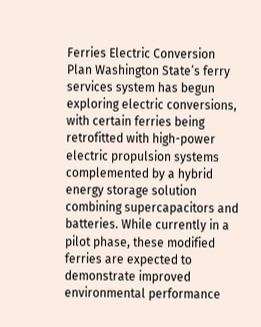Ferries Electric Conversion Plan Washington State’s ferry services system has begun exploring electric conversions, with certain ferries being retrofitted with high-power electric propulsion systems complemented by a hybrid energy storage solution combining supercapacitors and batteries. While currently in a pilot phase, these modified ferries are expected to demonstrate improved environmental performance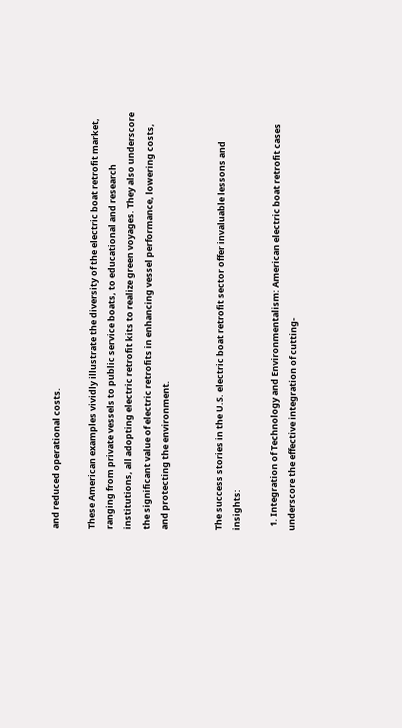and reduced operational costs.

These American examples vividly illustrate the diversity of the electric boat retrofit market, ranging from private vessels to public service boats, to educational and research institutions, all adopting electric retrofit kits to realize green voyages. They also underscore the significant value of electric retrofits in enhancing vessel performance, lowering costs, and protecting the environment.


The success stories in the U.S. electric boat retrofit sector offer invaluable lessons and insights:

  1. Integration of Technology and Environmentalism: American electric boat retrofit cases underscore the effective integration of cutting-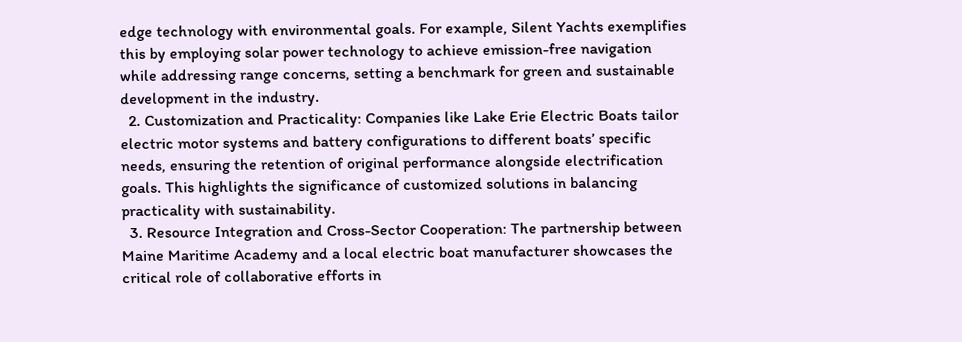edge technology with environmental goals. For example, Silent Yachts exemplifies this by employing solar power technology to achieve emission-free navigation while addressing range concerns, setting a benchmark for green and sustainable development in the industry.
  2. Customization and Practicality: Companies like Lake Erie Electric Boats tailor electric motor systems and battery configurations to different boats’ specific needs, ensuring the retention of original performance alongside electrification goals. This highlights the significance of customized solutions in balancing practicality with sustainability.
  3. Resource Integration and Cross-Sector Cooperation: The partnership between Maine Maritime Academy and a local electric boat manufacturer showcases the critical role of collaborative efforts in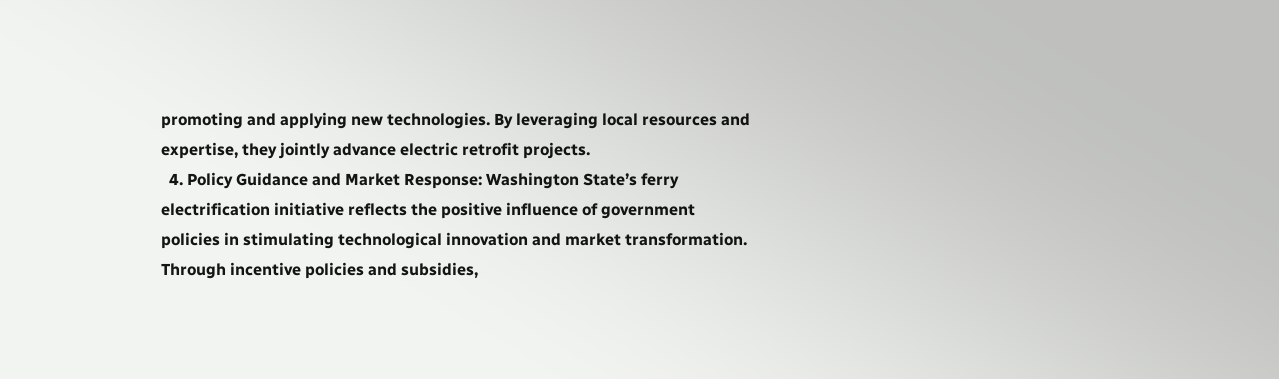promoting and applying new technologies. By leveraging local resources and expertise, they jointly advance electric retrofit projects.
  4. Policy Guidance and Market Response: Washington State’s ferry electrification initiative reflects the positive influence of government policies in stimulating technological innovation and market transformation. Through incentive policies and subsidies,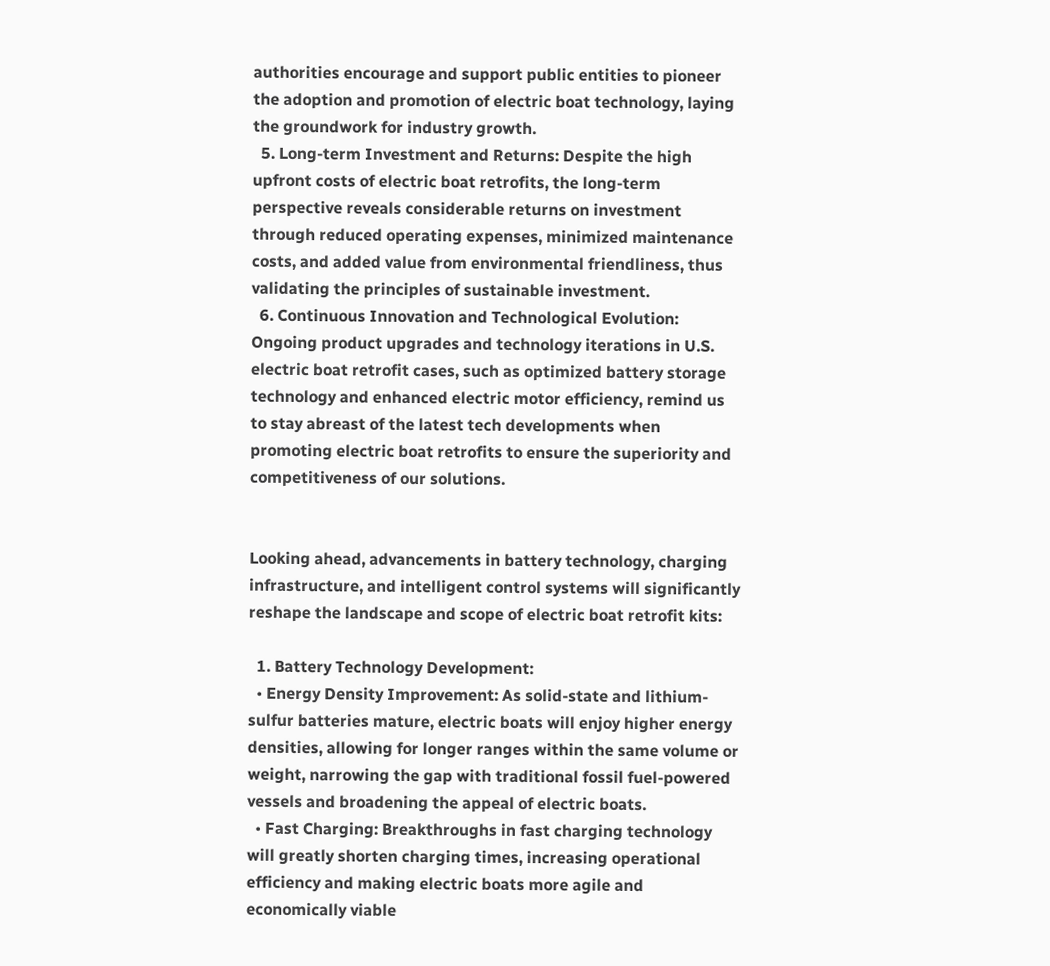authorities encourage and support public entities to pioneer the adoption and promotion of electric boat technology, laying the groundwork for industry growth.
  5. Long-term Investment and Returns: Despite the high upfront costs of electric boat retrofits, the long-term perspective reveals considerable returns on investment through reduced operating expenses, minimized maintenance costs, and added value from environmental friendliness, thus validating the principles of sustainable investment.
  6. Continuous Innovation and Technological Evolution: Ongoing product upgrades and technology iterations in U.S. electric boat retrofit cases, such as optimized battery storage technology and enhanced electric motor efficiency, remind us to stay abreast of the latest tech developments when promoting electric boat retrofits to ensure the superiority and competitiveness of our solutions.


Looking ahead, advancements in battery technology, charging infrastructure, and intelligent control systems will significantly reshape the landscape and scope of electric boat retrofit kits:

  1. Battery Technology Development:
  • Energy Density Improvement: As solid-state and lithium-sulfur batteries mature, electric boats will enjoy higher energy densities, allowing for longer ranges within the same volume or weight, narrowing the gap with traditional fossil fuel-powered vessels and broadening the appeal of electric boats.
  • Fast Charging: Breakthroughs in fast charging technology will greatly shorten charging times, increasing operational efficiency and making electric boats more agile and economically viable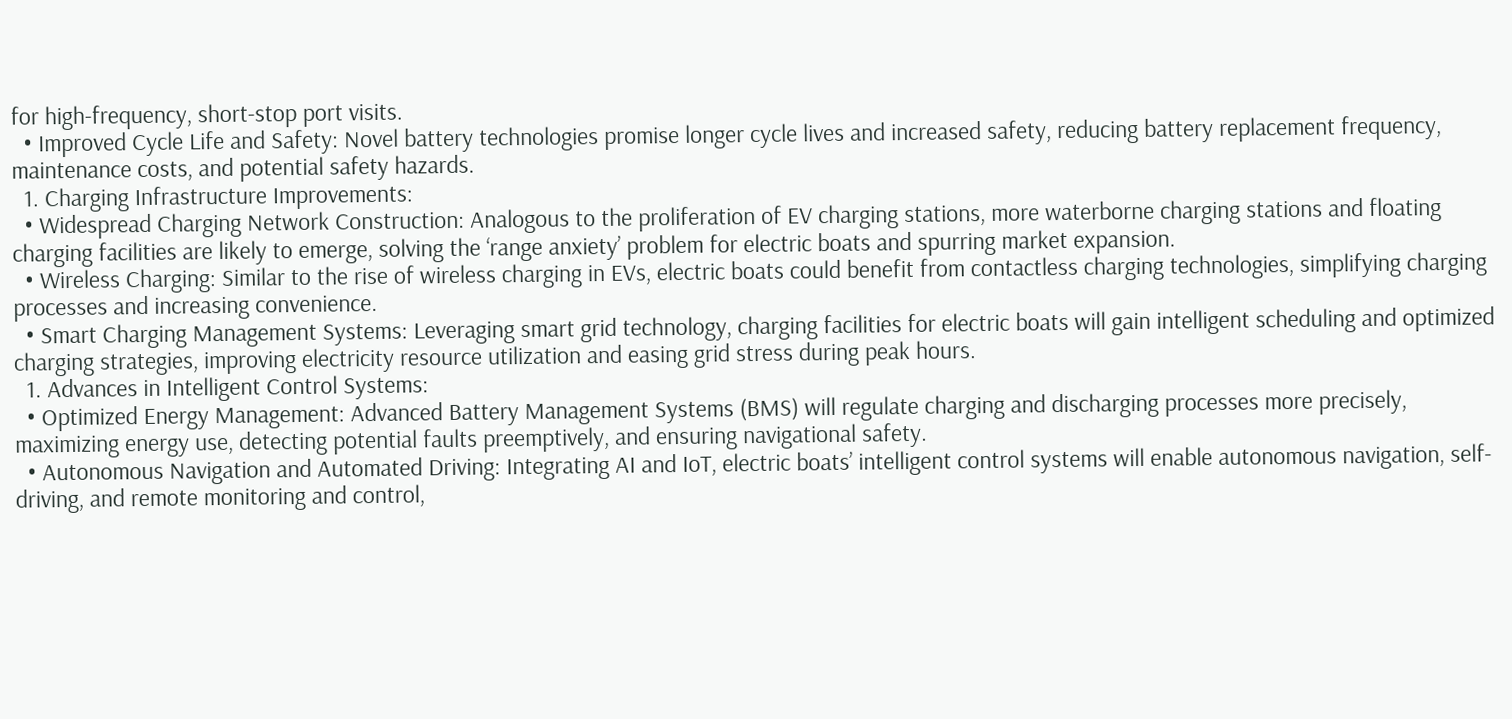for high-frequency, short-stop port visits.
  • Improved Cycle Life and Safety: Novel battery technologies promise longer cycle lives and increased safety, reducing battery replacement frequency, maintenance costs, and potential safety hazards.
  1. Charging Infrastructure Improvements:
  • Widespread Charging Network Construction: Analogous to the proliferation of EV charging stations, more waterborne charging stations and floating charging facilities are likely to emerge, solving the ‘range anxiety’ problem for electric boats and spurring market expansion.
  • Wireless Charging: Similar to the rise of wireless charging in EVs, electric boats could benefit from contactless charging technologies, simplifying charging processes and increasing convenience.
  • Smart Charging Management Systems: Leveraging smart grid technology, charging facilities for electric boats will gain intelligent scheduling and optimized charging strategies, improving electricity resource utilization and easing grid stress during peak hours.
  1. Advances in Intelligent Control Systems:
  • Optimized Energy Management: Advanced Battery Management Systems (BMS) will regulate charging and discharging processes more precisely, maximizing energy use, detecting potential faults preemptively, and ensuring navigational safety.
  • Autonomous Navigation and Automated Driving: Integrating AI and IoT, electric boats’ intelligent control systems will enable autonomous navigation, self-driving, and remote monitoring and control,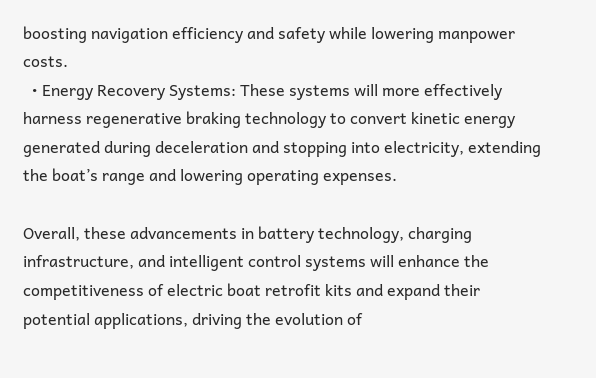boosting navigation efficiency and safety while lowering manpower costs.
  • Energy Recovery Systems: These systems will more effectively harness regenerative braking technology to convert kinetic energy generated during deceleration and stopping into electricity, extending the boat’s range and lowering operating expenses.

Overall, these advancements in battery technology, charging infrastructure, and intelligent control systems will enhance the competitiveness of electric boat retrofit kits and expand their potential applications, driving the evolution of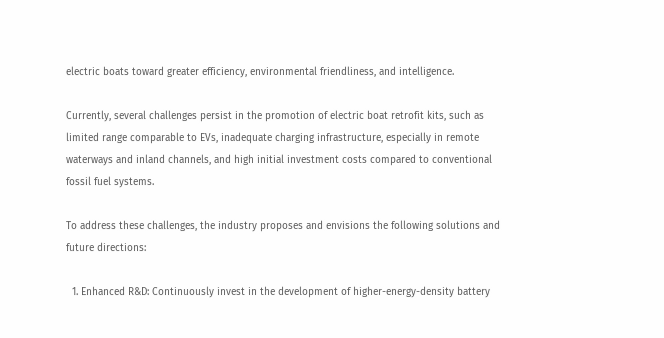electric boats toward greater efficiency, environmental friendliness, and intelligence.

Currently, several challenges persist in the promotion of electric boat retrofit kits, such as limited range comparable to EVs, inadequate charging infrastructure, especially in remote waterways and inland channels, and high initial investment costs compared to conventional fossil fuel systems.

To address these challenges, the industry proposes and envisions the following solutions and future directions:

  1. Enhanced R&D: Continuously invest in the development of higher-energy-density battery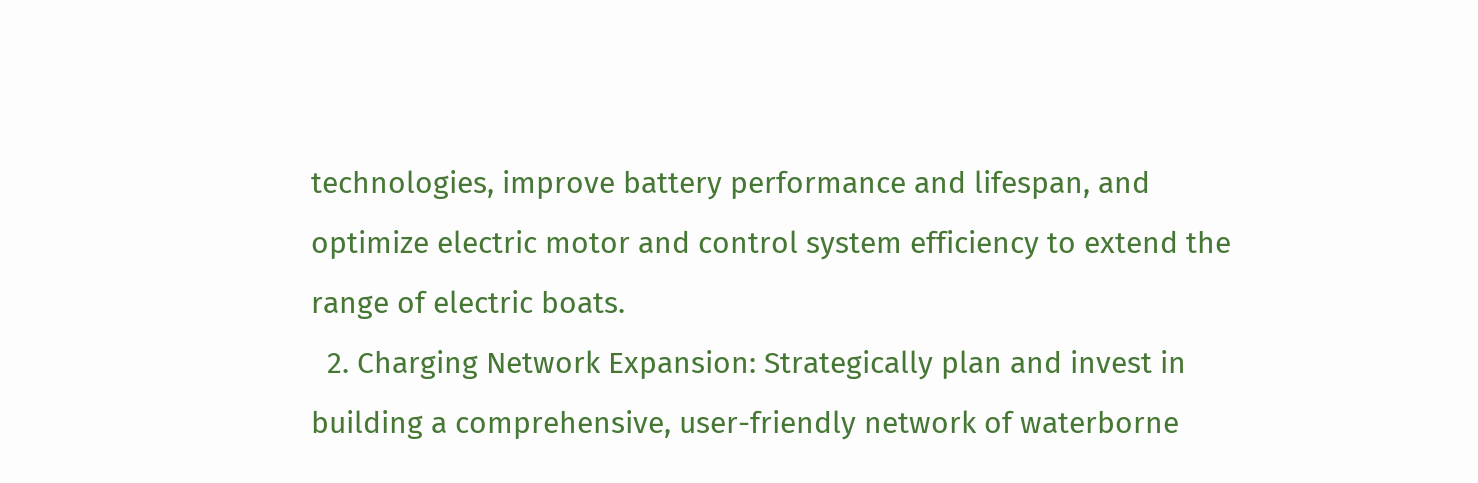technologies, improve battery performance and lifespan, and optimize electric motor and control system efficiency to extend the range of electric boats.
  2. Charging Network Expansion: Strategically plan and invest in building a comprehensive, user-friendly network of waterborne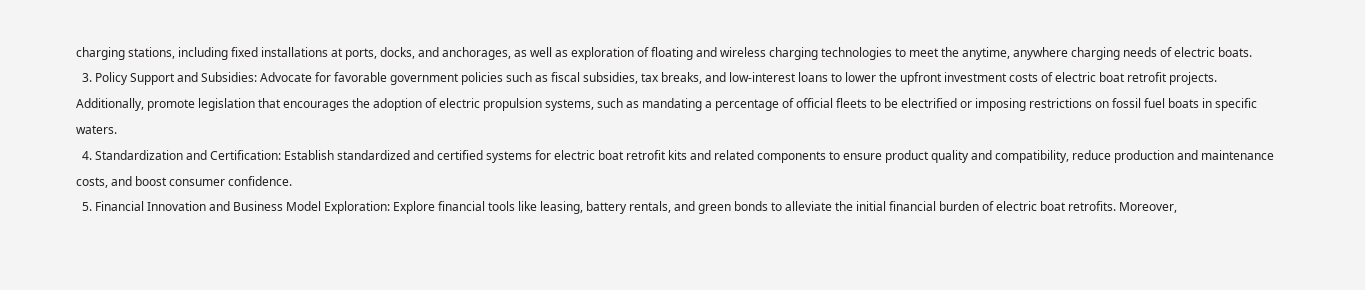charging stations, including fixed installations at ports, docks, and anchorages, as well as exploration of floating and wireless charging technologies to meet the anytime, anywhere charging needs of electric boats.
  3. Policy Support and Subsidies: Advocate for favorable government policies such as fiscal subsidies, tax breaks, and low-interest loans to lower the upfront investment costs of electric boat retrofit projects. Additionally, promote legislation that encourages the adoption of electric propulsion systems, such as mandating a percentage of official fleets to be electrified or imposing restrictions on fossil fuel boats in specific waters.
  4. Standardization and Certification: Establish standardized and certified systems for electric boat retrofit kits and related components to ensure product quality and compatibility, reduce production and maintenance costs, and boost consumer confidence.
  5. Financial Innovation and Business Model Exploration: Explore financial tools like leasing, battery rentals, and green bonds to alleviate the initial financial burden of electric boat retrofits. Moreover,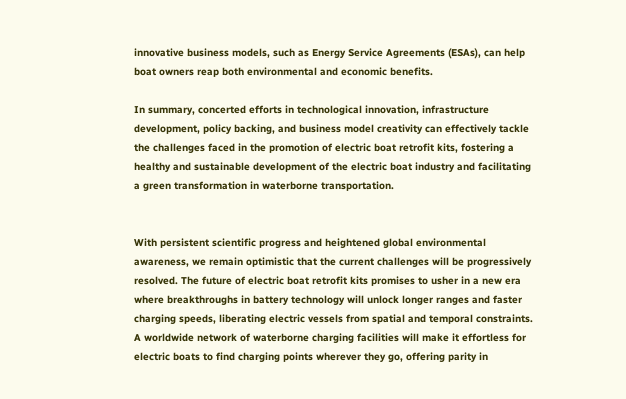innovative business models, such as Energy Service Agreements (ESAs), can help boat owners reap both environmental and economic benefits.

In summary, concerted efforts in technological innovation, infrastructure development, policy backing, and business model creativity can effectively tackle the challenges faced in the promotion of electric boat retrofit kits, fostering a healthy and sustainable development of the electric boat industry and facilitating a green transformation in waterborne transportation.


With persistent scientific progress and heightened global environmental awareness, we remain optimistic that the current challenges will be progressively resolved. The future of electric boat retrofit kits promises to usher in a new era where breakthroughs in battery technology will unlock longer ranges and faster charging speeds, liberating electric vessels from spatial and temporal constraints. A worldwide network of waterborne charging facilities will make it effortless for electric boats to find charging points wherever they go, offering parity in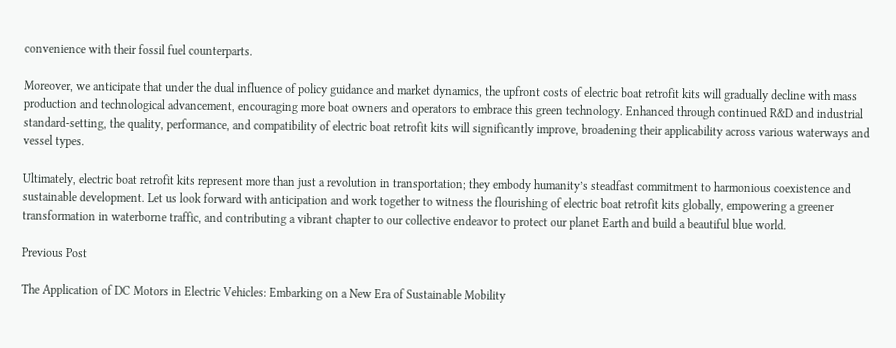convenience with their fossil fuel counterparts.

Moreover, we anticipate that under the dual influence of policy guidance and market dynamics, the upfront costs of electric boat retrofit kits will gradually decline with mass production and technological advancement, encouraging more boat owners and operators to embrace this green technology. Enhanced through continued R&D and industrial standard-setting, the quality, performance, and compatibility of electric boat retrofit kits will significantly improve, broadening their applicability across various waterways and vessel types.

Ultimately, electric boat retrofit kits represent more than just a revolution in transportation; they embody humanity’s steadfast commitment to harmonious coexistence and sustainable development. Let us look forward with anticipation and work together to witness the flourishing of electric boat retrofit kits globally, empowering a greener transformation in waterborne traffic, and contributing a vibrant chapter to our collective endeavor to protect our planet Earth and build a beautiful blue world.

Previous Post

The Application of DC Motors in Electric Vehicles: Embarking on a New Era of Sustainable Mobility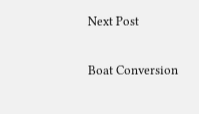Next Post

Boat Conversion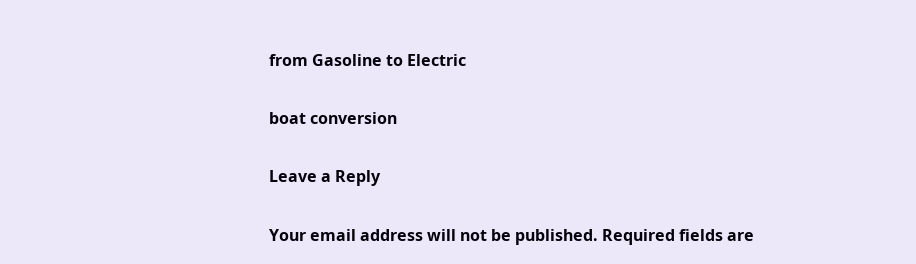from Gasoline to Electric

boat conversion

Leave a Reply

Your email address will not be published. Required fields are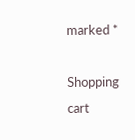marked *

Shopping cart